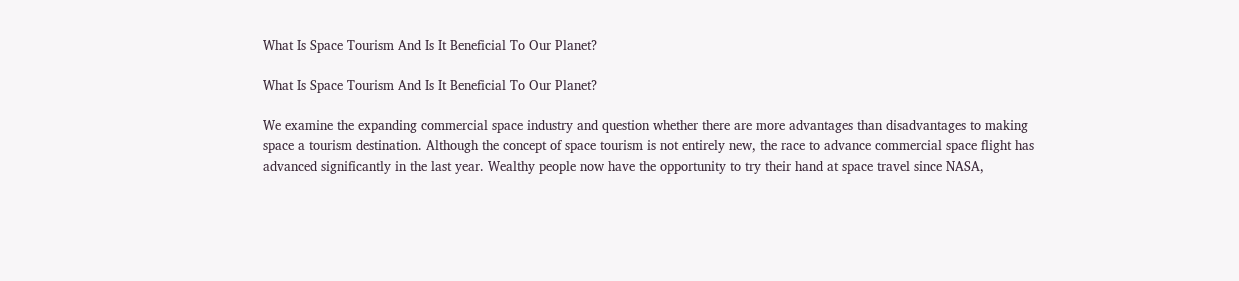What Is Space Tourism And Is It Beneficial To Our Planet?

What Is Space Tourism And Is It Beneficial To Our Planet?

We examine the expanding commercial space industry and question whether there are more advantages than disadvantages to making space a tourism destination. Although the concept of space tourism is not entirely new, the race to advance commercial space flight has advanced significantly in the last year. Wealthy people now have the opportunity to try their hand at space travel since NASA,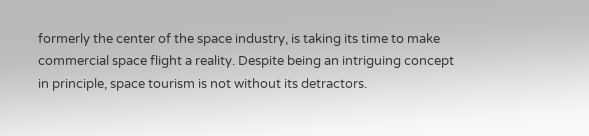formerly the center of the space industry, is taking its time to make commercial space flight a reality. Despite being an intriguing concept in principle, space tourism is not without its detractors.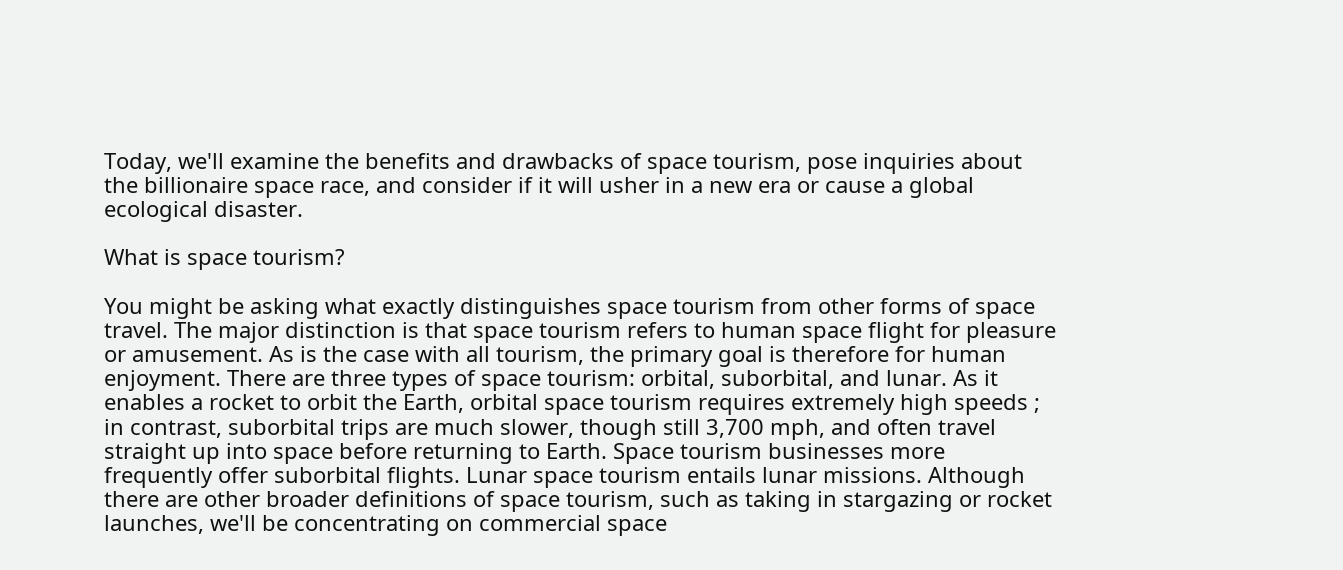Today, we'll examine the benefits and drawbacks of space tourism, pose inquiries about the billionaire space race, and consider if it will usher in a new era or cause a global ecological disaster.

What is space tourism?

You might be asking what exactly distinguishes space tourism from other forms of space travel. The major distinction is that space tourism refers to human space flight for pleasure or amusement. As is the case with all tourism, the primary goal is therefore for human enjoyment. There are three types of space tourism: orbital, suborbital, and lunar. As it enables a rocket to orbit the Earth, orbital space tourism requires extremely high speeds ; in contrast, suborbital trips are much slower, though still 3,700 mph, and often travel straight up into space before returning to Earth. Space tourism businesses more frequently offer suborbital flights. Lunar space tourism entails lunar missions. Although there are other broader definitions of space tourism, such as taking in stargazing or rocket launches, we'll be concentrating on commercial space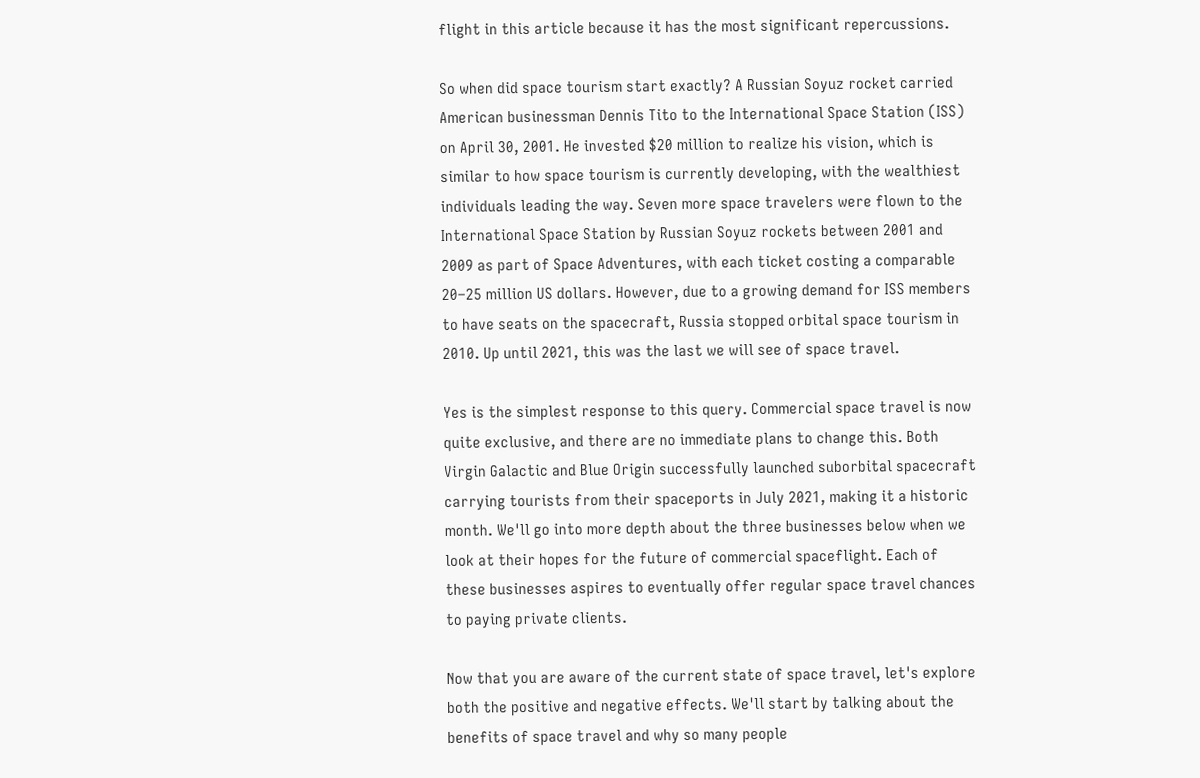flight in this article because it has the most significant repercussions.

So when did space tourism start exactly? A Russian Soyuz rocket carried American businessman Dennis Tito to the International Space Station (ISS) on April 30, 2001. He invested $20 million to realize his vision, which is similar to how space tourism is currently developing, with the wealthiest individuals leading the way. Seven more space travelers were flown to the International Space Station by Russian Soyuz rockets between 2001 and 2009 as part of Space Adventures, with each ticket costing a comparable 20–25 million US dollars. However, due to a growing demand for ISS members to have seats on the spacecraft, Russia stopped orbital space tourism in 2010. Up until 2021, this was the last we will see of space travel.

Yes is the simplest response to this query. Commercial space travel is now quite exclusive, and there are no immediate plans to change this. Both Virgin Galactic and Blue Origin successfully launched suborbital spacecraft carrying tourists from their spaceports in July 2021, making it a historic month. We'll go into more depth about the three businesses below when we look at their hopes for the future of commercial spaceflight. Each of these businesses aspires to eventually offer regular space travel chances to paying private clients.

Now that you are aware of the current state of space travel, let's explore both the positive and negative effects. We'll start by talking about the benefits of space travel and why so many people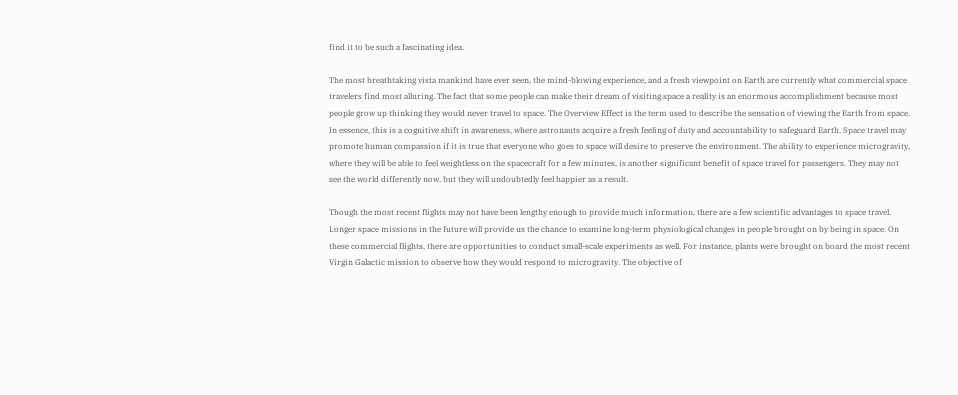find it to be such a fascinating idea.

The most breathtaking vista mankind have ever seen, the mind-blowing experience, and a fresh viewpoint on Earth are currently what commercial space travelers find most alluring. The fact that some people can make their dream of visiting space a reality is an enormous accomplishment because most people grow up thinking they would never travel to space. The Overview Effect is the term used to describe the sensation of viewing the Earth from space. In essence, this is a cognitive shift in awareness, where astronauts acquire a fresh feeling of duty and accountability to safeguard Earth. Space travel may promote human compassion if it is true that everyone who goes to space will desire to preserve the environment. The ability to experience microgravity, where they will be able to feel weightless on the spacecraft for a few minutes, is another significant benefit of space travel for passengers. They may not see the world differently now, but they will undoubtedly feel happier as a result.

Though the most recent flights may not have been lengthy enough to provide much information, there are a few scientific advantages to space travel. Longer space missions in the future will provide us the chance to examine long-term physiological changes in people brought on by being in space. On these commercial flights, there are opportunities to conduct small-scale experiments as well. For instance, plants were brought on board the most recent Virgin Galactic mission to observe how they would respond to microgravity. The objective of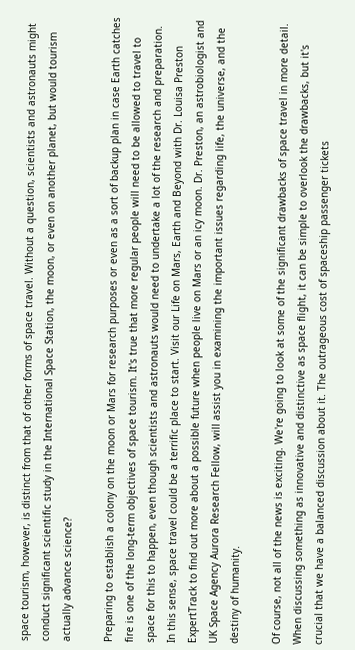space tourism, however, is distinct from that of other forms of space travel. Without a question, scientists and astronauts might conduct significant scientific study in the International Space Station, the moon, or even on another planet, but would tourism actually advance science?

Preparing to establish a colony on the moon or Mars for research purposes or even as a sort of backup plan in case Earth catches fire is one of the long-term objectives of space tourism. It's true that more regular people will need to be allowed to travel to space for this to happen, even though scientists and astronauts would need to undertake a lot of the research and preparation. In this sense, space travel could be a terrific place to start. Visit our Life on Mars, Earth and Beyond with Dr. Louisa Preston ExpertTrack to find out more about a possible future when people live on Mars or an icy moon. Dr. Preston, an astrobiologist and UK Space Agency Aurora Research Fellow, will assist you in examining the important issues regarding life, the universe, and the destiny of humanity.

Of course, not all of the news is exciting. We're going to look at some of the significant drawbacks of space travel in more detail. When discussing something as innovative and distinctive as space flight, it can be simple to overlook the drawbacks, but it's crucial that we have a balanced discussion about it. The outrageous cost of spaceship passenger tickets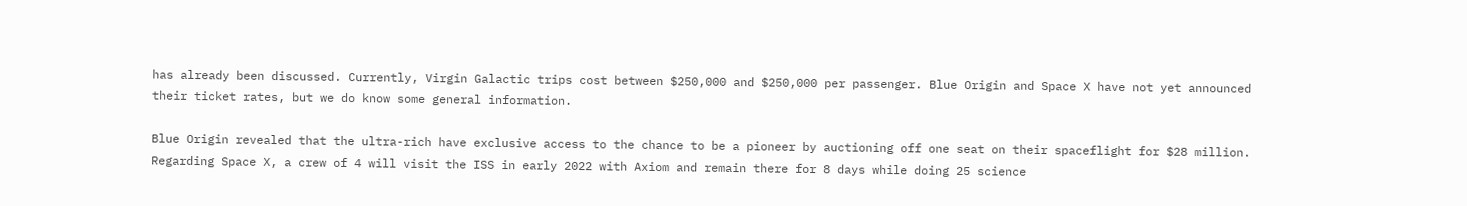has already been discussed. Currently, Virgin Galactic trips cost between $250,000 and $250,000 per passenger. Blue Origin and Space X have not yet announced their ticket rates, but we do know some general information.

Blue Origin revealed that the ultra-rich have exclusive access to the chance to be a pioneer by auctioning off one seat on their spaceflight for $28 million. Regarding Space X, a crew of 4 will visit the ISS in early 2022 with Axiom and remain there for 8 days while doing 25 science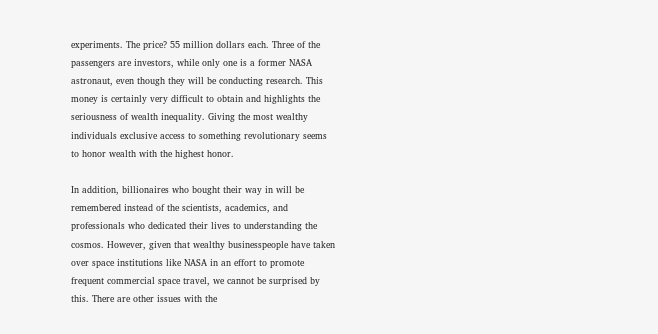experiments. The price? 55 million dollars each. Three of the passengers are investors, while only one is a former NASA astronaut, even though they will be conducting research. This money is certainly very difficult to obtain and highlights the seriousness of wealth inequality. Giving the most wealthy individuals exclusive access to something revolutionary seems to honor wealth with the highest honor.

In addition, billionaires who bought their way in will be remembered instead of the scientists, academics, and professionals who dedicated their lives to understanding the cosmos. However, given that wealthy businesspeople have taken over space institutions like NASA in an effort to promote frequent commercial space travel, we cannot be surprised by this. There are other issues with the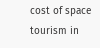cost of space tourism in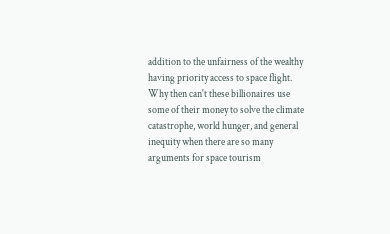addition to the unfairness of the wealthy having priority access to space flight. Why then can't these billionaires use some of their money to solve the climate catastrophe, world hunger, and general inequity when there are so many arguments for space tourism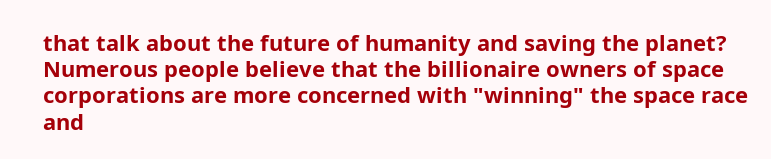that talk about the future of humanity and saving the planet? Numerous people believe that the billionaire owners of space corporations are more concerned with "winning" the space race and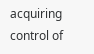acquiring control of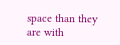space than they are with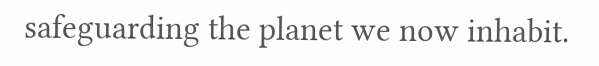safeguarding the planet we now inhabit.